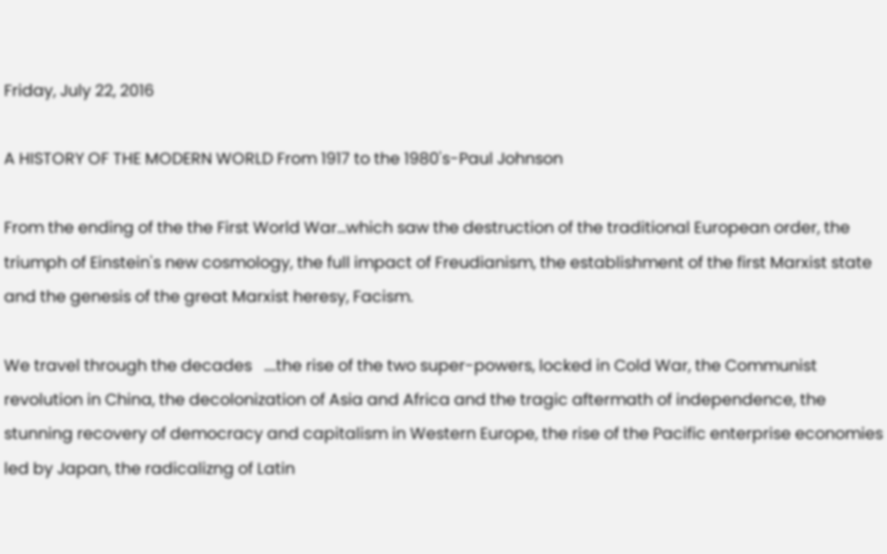Friday, July 22, 2016

A HISTORY OF THE MODERN WORLD From 1917 to the 1980's-Paul Johnson

From the ending of the the First World War...which saw the destruction of the traditional European order, the triumph of Einstein's new cosmology, the full impact of Freudianism, the establishment of the first Marxist state and the genesis of the great Marxist heresy, Facism.

We travel through the decades   ....the rise of the two super-powers, locked in Cold War, the Communist revolution in China, the decolonization of Asia and Africa and the tragic aftermath of independence, the stunning recovery of democracy and capitalism in Western Europe, the rise of the Pacific enterprise economies led by Japan, the radicalizng of Latin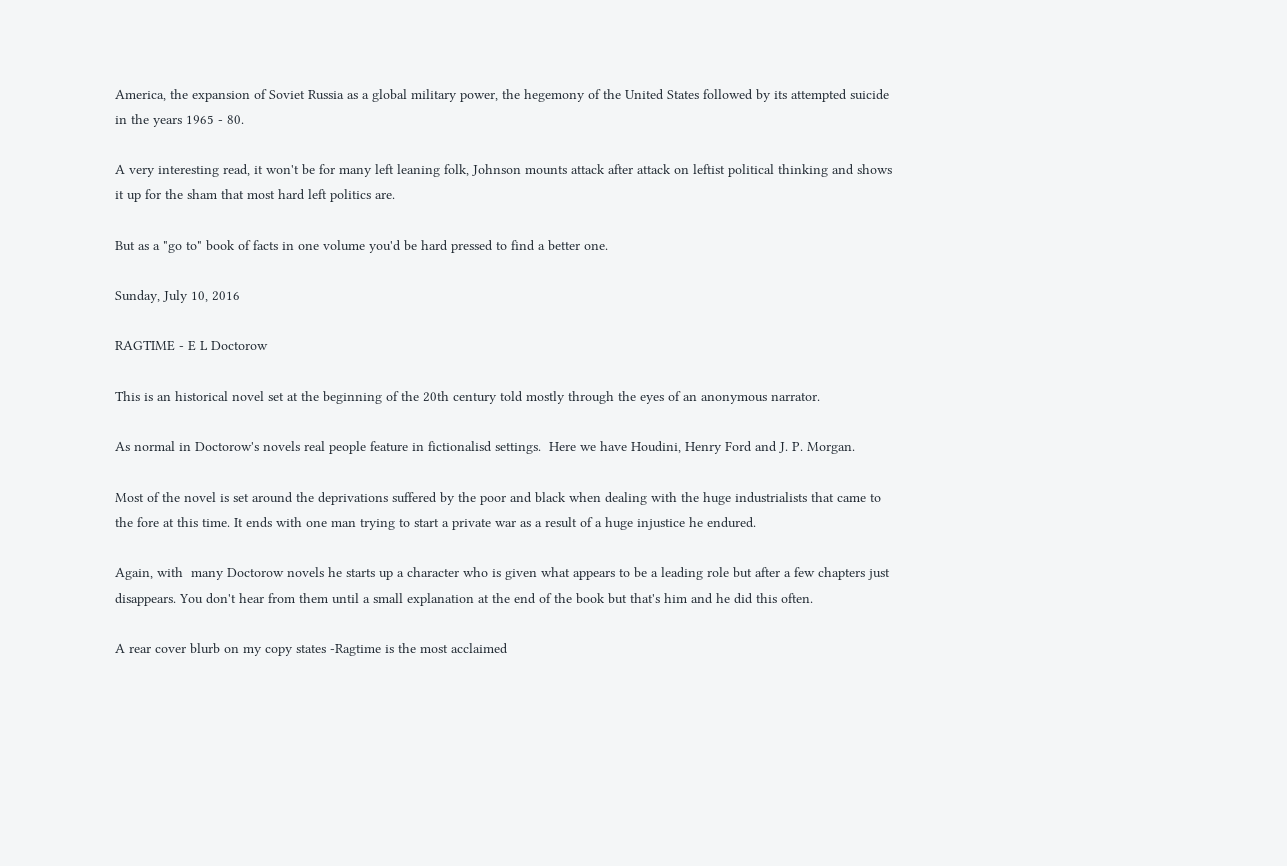America, the expansion of Soviet Russia as a global military power, the hegemony of the United States followed by its attempted suicide in the years 1965 - 80.

A very interesting read, it won't be for many left leaning folk, Johnson mounts attack after attack on leftist political thinking and shows it up for the sham that most hard left politics are.

But as a "go to" book of facts in one volume you'd be hard pressed to find a better one.

Sunday, July 10, 2016

RAGTIME - E L Doctorow

This is an historical novel set at the beginning of the 20th century told mostly through the eyes of an anonymous narrator.

As normal in Doctorow's novels real people feature in fictionalisd settings.  Here we have Houdini, Henry Ford and J. P. Morgan.

Most of the novel is set around the deprivations suffered by the poor and black when dealing with the huge industrialists that came to the fore at this time. It ends with one man trying to start a private war as a result of a huge injustice he endured.

Again, with  many Doctorow novels he starts up a character who is given what appears to be a leading role but after a few chapters just disappears. You don't hear from them until a small explanation at the end of the book but that's him and he did this often.

A rear cover blurb on my copy states -Ragtime is the most acclaimed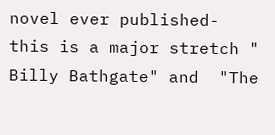novel ever published-  this is a major stretch " Billy Bathgate" and  "The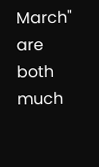March" are both much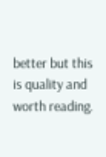better but this is quality and worth reading.